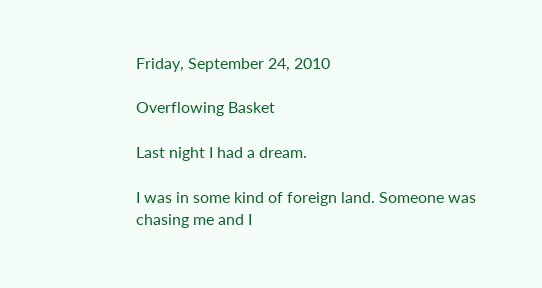Friday, September 24, 2010

Overflowing Basket

Last night I had a dream.

I was in some kind of foreign land. Someone was chasing me and I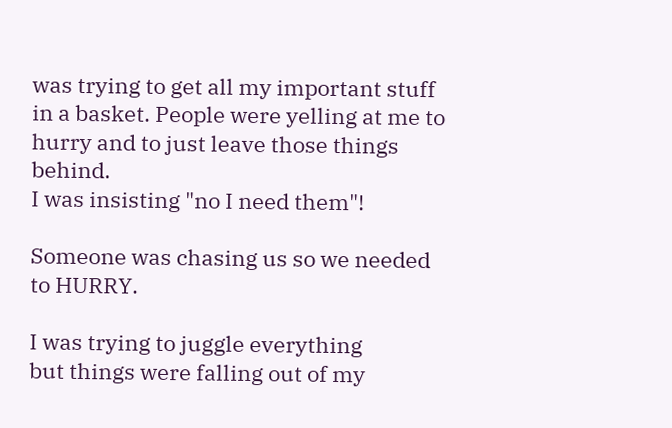was trying to get all my important stuff in a basket. People were yelling at me to hurry and to just leave those things behind.
I was insisting "no I need them"!

Someone was chasing us so we needed to HURRY.

I was trying to juggle everything
but things were falling out of my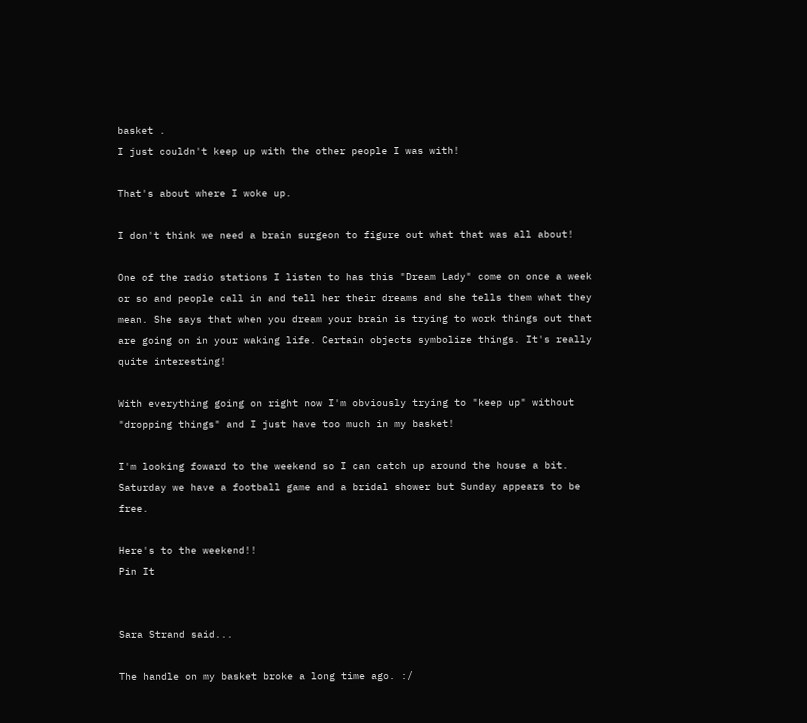basket .
I just couldn't keep up with the other people I was with!

That's about where I woke up.

I don't think we need a brain surgeon to figure out what that was all about!

One of the radio stations I listen to has this "Dream Lady" come on once a week or so and people call in and tell her their dreams and she tells them what they mean. She says that when you dream your brain is trying to work things out that are going on in your waking life. Certain objects symbolize things. It's really quite interesting!

With everything going on right now I'm obviously trying to "keep up" without "dropping things" and I just have too much in my basket!

I'm looking foward to the weekend so I can catch up around the house a bit. Saturday we have a football game and a bridal shower but Sunday appears to be free.

Here's to the weekend!!
Pin It


Sara Strand said...

The handle on my basket broke a long time ago. :/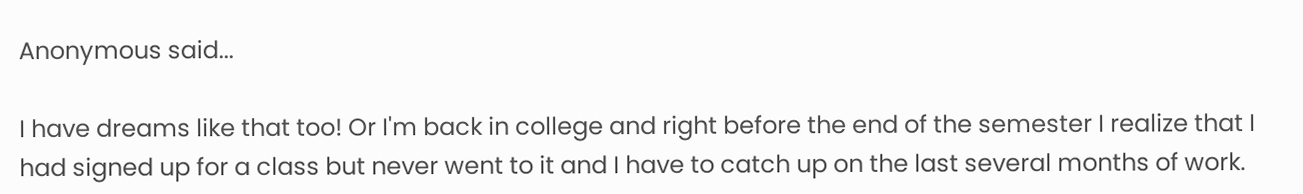Anonymous said...

I have dreams like that too! Or I'm back in college and right before the end of the semester I realize that I had signed up for a class but never went to it and I have to catch up on the last several months of work.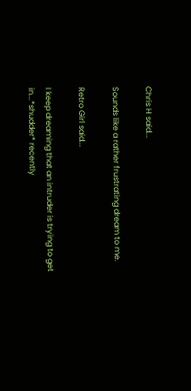Chris H said...

Sounds like a rather frustrating dream to me.

Retro Girl said...

I keep dreaming that an intruder is trying to get in...*shudder* recently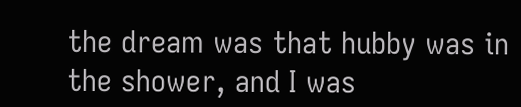the dream was that hubby was in the shower, and I was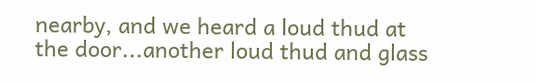nearby, and we heard a loud thud at the door...another loud thud and glass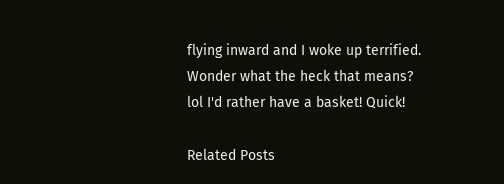flying inward and I woke up terrified. Wonder what the heck that means? lol I'd rather have a basket! Quick!

Related Posts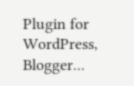Plugin for WordPress, Blogger...